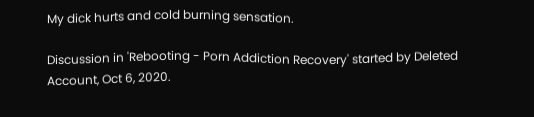My dick hurts and cold burning sensation.

Discussion in 'Rebooting - Porn Addiction Recovery' started by Deleted Account, Oct 6, 2020.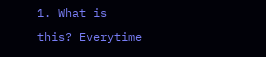1. What is this? Everytime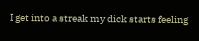I get into a streak my dick starts feeling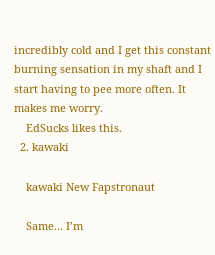incredibly cold and I get this constant burning sensation in my shaft and I start having to pee more often. It makes me worry.
    EdSucks likes this.
  2. kawaki

    kawaki New Fapstronaut

    Same... I’m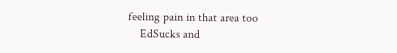feeling pain in that area too
    EdSucks and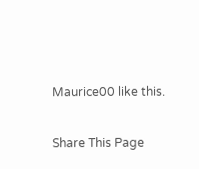Maurice00 like this.

Share This Page